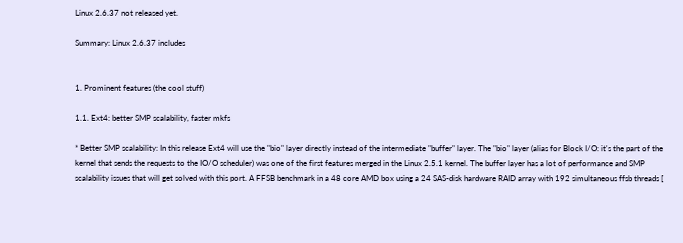Linux 2.6.37 not released yet.

Summary: Linux 2.6.37 includes


1. Prominent features (the cool stuff)

1.1. Ext4: better SMP scalability, faster mkfs

* Better SMP scalability: In this release Ext4 will use the "bio" layer directly instead of the intermediate "buffer" layer. The "bio" layer (alias for Block I/O: it's the part of the kernel that sends the requests to the IO/O scheduler) was one of the first features merged in the Linux 2.5.1 kernel. The buffer layer has a lot of performance and SMP scalability issues that will get solved with this port. A FFSB benchmark in a 48 core AMD box using a 24 SAS-disk hardware RAID array with 192 simultaneous ffsb threads [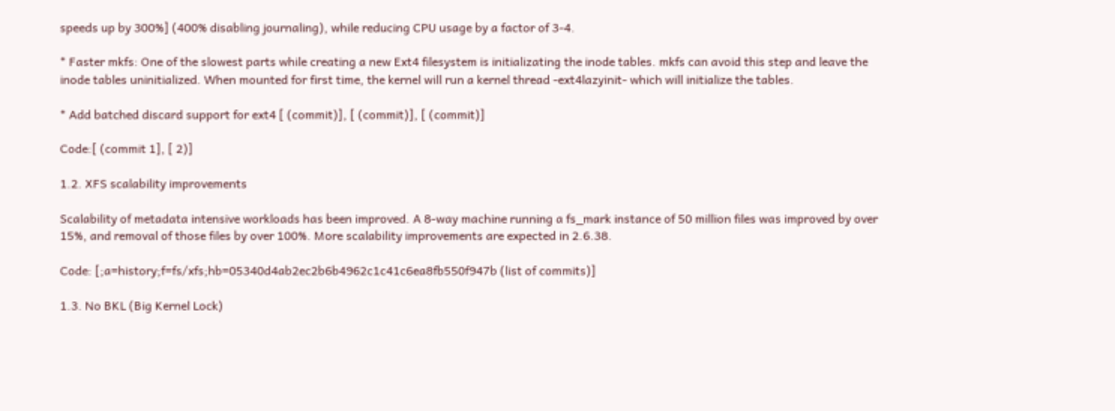speeds up by 300%] (400% disabling journaling), while reducing CPU usage by a factor of 3-4.

* Faster mkfs: One of the slowest parts while creating a new Ext4 filesystem is initializating the inode tables. mkfs can avoid this step and leave the inode tables uninitialized. When mounted for first time, the kernel will run a kernel thread -ext4lazyinit- which will initialize the tables.

* Add batched discard support for ext4 [ (commit)], [ (commit)], [ (commit)]

Code:[ (commit 1], [ 2)]

1.2. XFS scalability improvements

Scalability of metadata intensive workloads has been improved. A 8-way machine running a fs_mark instance of 50 million files was improved by over 15%, and removal of those files by over 100%. More scalability improvements are expected in 2.6.38.

Code: [;a=history;f=fs/xfs;hb=05340d4ab2ec2b6b4962c1c41c6ea8fb550f947b (list of commits)]

1.3. No BKL (Big Kernel Lock)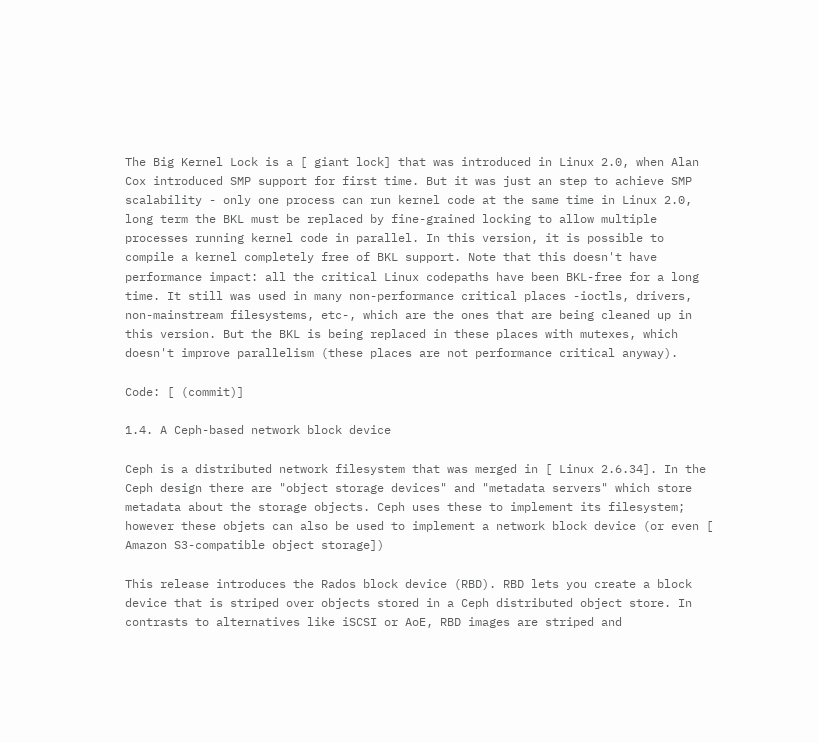The Big Kernel Lock is a [ giant lock] that was introduced in Linux 2.0, when Alan Cox introduced SMP support for first time. But it was just an step to achieve SMP scalability - only one process can run kernel code at the same time in Linux 2.0, long term the BKL must be replaced by fine-grained locking to allow multiple processes running kernel code in parallel. In this version, it is possible to compile a kernel completely free of BKL support. Note that this doesn't have performance impact: all the critical Linux codepaths have been BKL-free for a long time. It still was used in many non-performance critical places -ioctls, drivers, non-mainstream filesystems, etc-, which are the ones that are being cleaned up in this version. But the BKL is being replaced in these places with mutexes, which doesn't improve parallelism (these places are not performance critical anyway).

Code: [ (commit)]

1.4. A Ceph-based network block device

Ceph is a distributed network filesystem that was merged in [ Linux 2.6.34]. In the Ceph design there are "object storage devices" and "metadata servers" which store metadata about the storage objects. Ceph uses these to implement its filesystem; however these objets can also be used to implement a network block device (or even [ Amazon S3-compatible object storage])

This release introduces the Rados block device (RBD). RBD lets you create a block device that is striped over objects stored in a Ceph distributed object store. In contrasts to alternatives like iSCSI or AoE, RBD images are striped and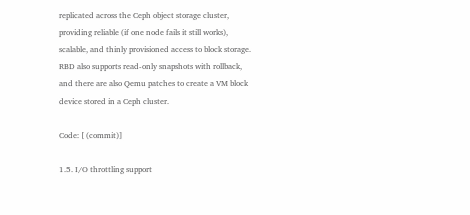replicated across the Ceph object storage cluster, providing reliable (if one node fails it still works), scalable, and thinly provisioned access to block storage. RBD also supports read-only snapshots with rollback, and there are also Qemu patches to create a VM block device stored in a Ceph cluster.

Code: [ (commit)]

1.5. I/O throttling support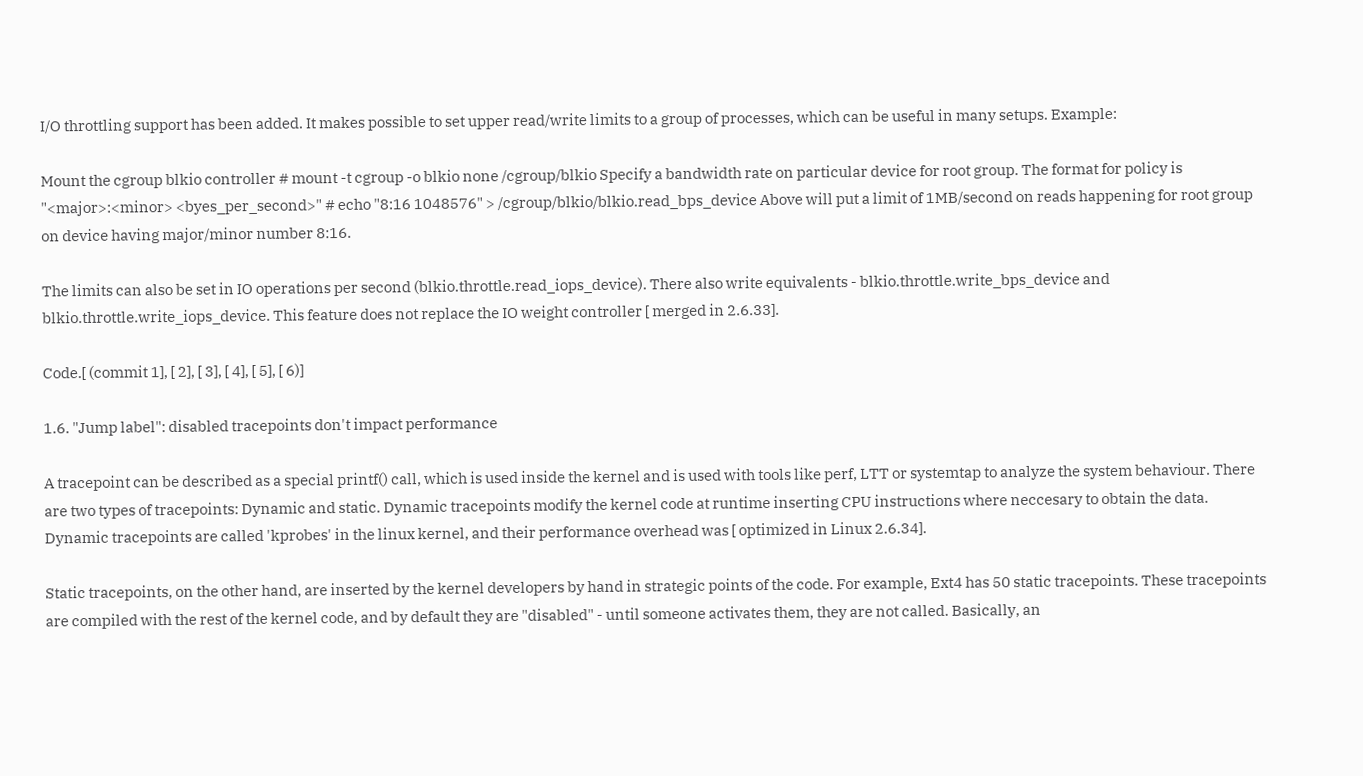I/O throttling support has been added. It makes possible to set upper read/write limits to a group of processes, which can be useful in many setups. Example:

Mount the cgroup blkio controller # mount -t cgroup -o blkio none /cgroup/blkio Specify a bandwidth rate on particular device for root group. The format for policy is "<major>:<minor> <byes_per_second>" # echo "8:16 1048576" > /cgroup/blkio/blkio.read_bps_device Above will put a limit of 1MB/second on reads happening for root group on device having major/minor number 8:16.

The limits can also be set in IO operations per second (blkio.throttle.read_iops_device). There also write equivalents - blkio.throttle.write_bps_device and blkio.throttle.write_iops_device. This feature does not replace the IO weight controller [ merged in 2.6.33].

Code.[ (commit 1], [ 2], [ 3], [ 4], [ 5], [ 6)]

1.6. "Jump label": disabled tracepoints don't impact performance

A tracepoint can be described as a special printf() call, which is used inside the kernel and is used with tools like perf, LTT or systemtap to analyze the system behaviour. There are two types of tracepoints: Dynamic and static. Dynamic tracepoints modify the kernel code at runtime inserting CPU instructions where neccesary to obtain the data. Dynamic tracepoints are called 'kprobes' in the linux kernel, and their performance overhead was [ optimized in Linux 2.6.34].

Static tracepoints, on the other hand, are inserted by the kernel developers by hand in strategic points of the code. For example, Ext4 has 50 static tracepoints. These tracepoints are compiled with the rest of the kernel code, and by default they are "disabled" - until someone activates them, they are not called. Basically, an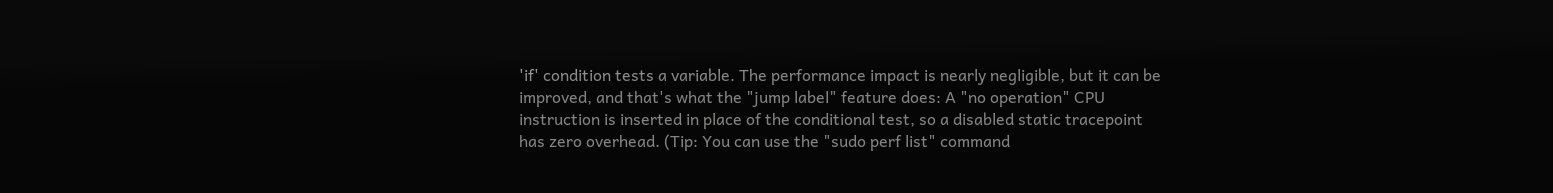'if' condition tests a variable. The performance impact is nearly negligible, but it can be improved, and that's what the "jump label" feature does: A "no operation" CPU instruction is inserted in place of the conditional test, so a disabled static tracepoint has zero overhead. (Tip: You can use the "sudo perf list" command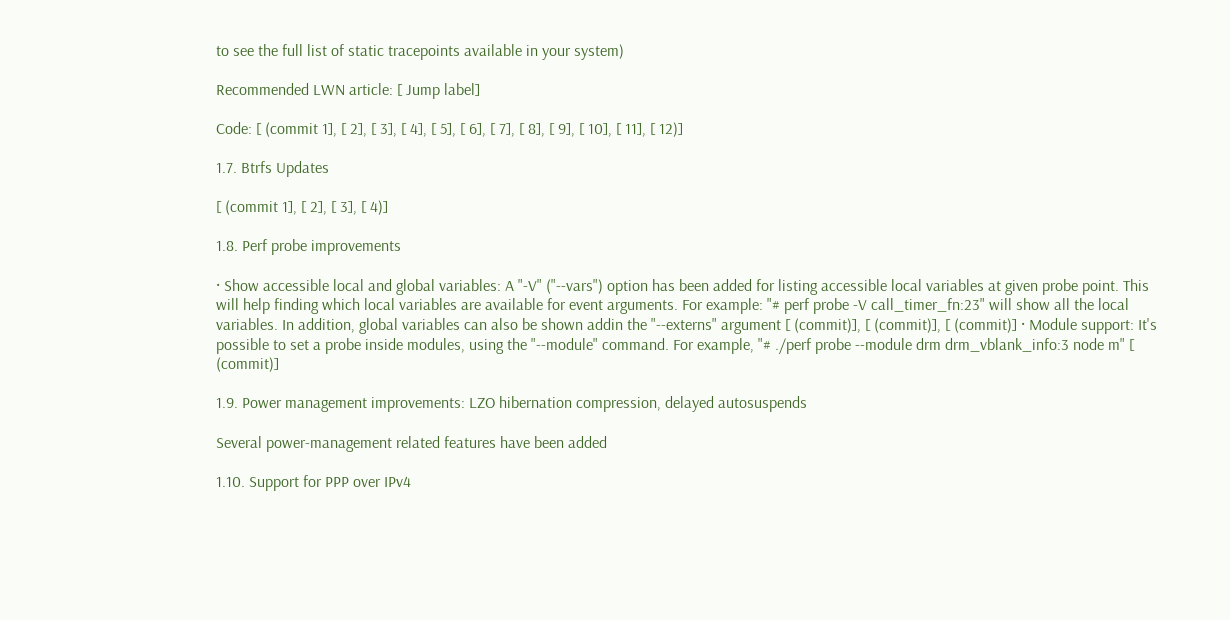to see the full list of static tracepoints available in your system)

Recommended LWN article: [ Jump label]

Code: [ (commit 1], [ 2], [ 3], [ 4], [ 5], [ 6], [ 7], [ 8], [ 9], [ 10], [ 11], [ 12)]

1.7. Btrfs Updates

[ (commit 1], [ 2], [ 3], [ 4)]

1.8. Perf probe improvements

· Show accessible local and global variables: A "-V" ("--vars") option has been added for listing accessible local variables at given probe point. This will help finding which local variables are available for event arguments. For example: "# perf probe -V call_timer_fn:23" will show all the local variables. In addition, global variables can also be shown addin the "--externs" argument [ (commit)], [ (commit)], [ (commit)] · Module support: It's possible to set a probe inside modules, using the "--module" command. For example, "# ./perf probe --module drm drm_vblank_info:3 node m" [ (commit)]

1.9. Power management improvements: LZO hibernation compression, delayed autosuspends

Several power-management related features have been added

1.10. Support for PPP over IPv4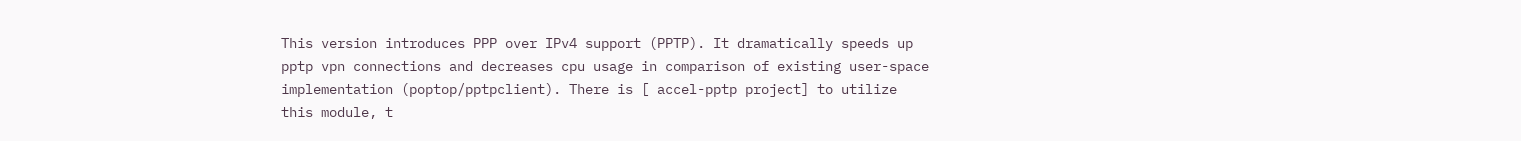This version introduces PPP over IPv4 support (PPTP). It dramatically speeds up pptp vpn connections and decreases cpu usage in comparison of existing user-space implementation (poptop/pptpclient). There is [ accel-pptp project] to utilize this module, t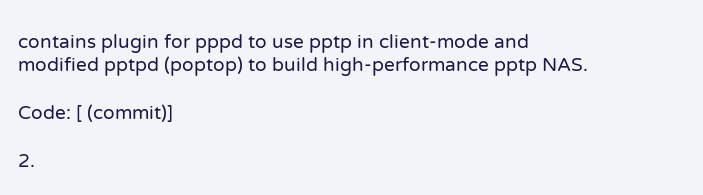contains plugin for pppd to use pptp in client-mode and modified pptpd (poptop) to build high-performance pptp NAS.

Code: [ (commit)]

2.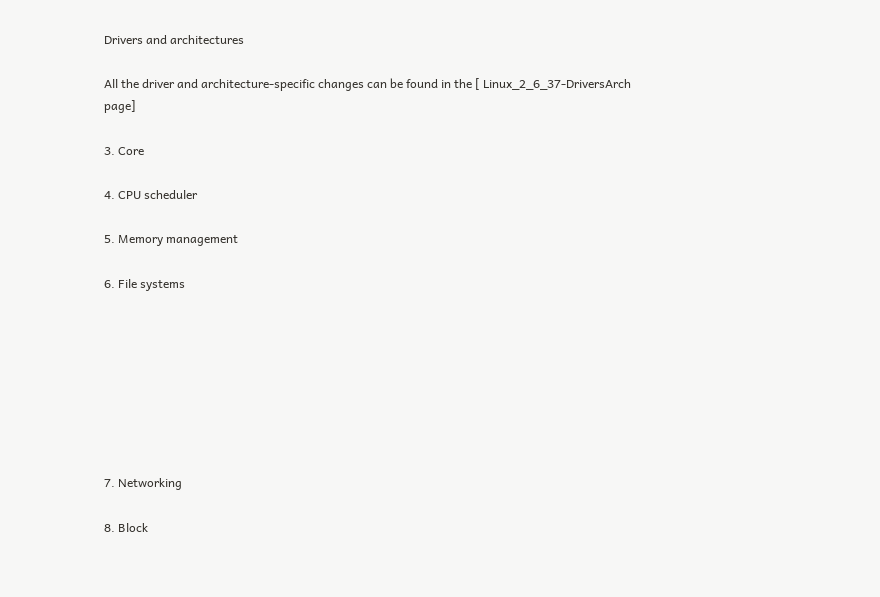Drivers and architectures

All the driver and architecture-specific changes can be found in the [ Linux_2_6_37-DriversArch page]

3. Core

4. CPU scheduler

5. Memory management

6. File systems








7. Networking

8. Block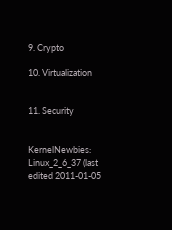9. Crypto

10. Virtualization


11. Security


KernelNewbies: Linux_2_6_37 (last edited 2011-01-05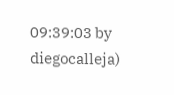09:39:03 by diegocalleja)